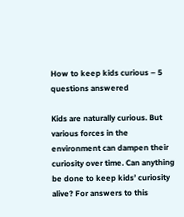How to keep kids curious – 5 questions answered

Kids are naturally curious. But various forces in the environment can dampen their curiosity over time. Can anything be done to keep kids’ curiosity alive? For answers to this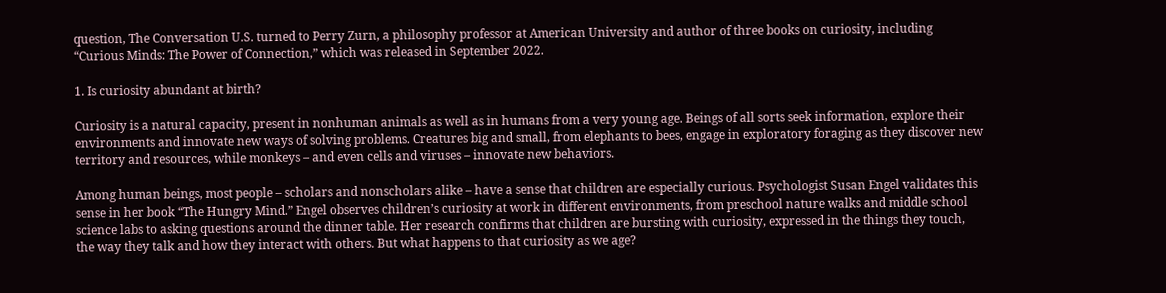question, The Conversation U.S. turned to Perry Zurn, a philosophy professor at American University and author of three books on curiosity, including “Curious Minds: The Power of Connection,” which was released in September 2022.

1. Is curiosity abundant at birth?

Curiosity is a natural capacity, present in nonhuman animals as well as in humans from a very young age. Beings of all sorts seek information, explore their environments and innovate new ways of solving problems. Creatures big and small, from elephants to bees, engage in exploratory foraging as they discover new territory and resources, while monkeys – and even cells and viruses – innovate new behaviors.

Among human beings, most people – scholars and nonscholars alike – have a sense that children are especially curious. Psychologist Susan Engel validates this sense in her book “The Hungry Mind.” Engel observes children’s curiosity at work in different environments, from preschool nature walks and middle school science labs to asking questions around the dinner table. Her research confirms that children are bursting with curiosity, expressed in the things they touch, the way they talk and how they interact with others. But what happens to that curiosity as we age?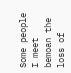Some people I meet bemoan the loss of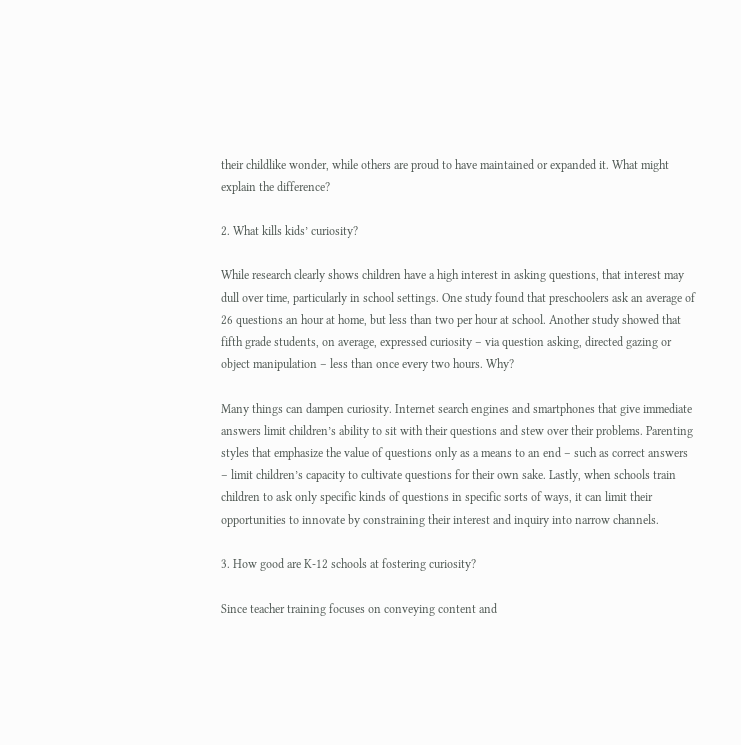their childlike wonder, while others are proud to have maintained or expanded it. What might explain the difference?

2. What kills kids’ curiosity?

While research clearly shows children have a high interest in asking questions, that interest may dull over time, particularly in school settings. One study found that preschoolers ask an average of 26 questions an hour at home, but less than two per hour at school. Another study showed that fifth grade students, on average, expressed curiosity – via question asking, directed gazing or object manipulation – less than once every two hours. Why?

Many things can dampen curiosity. Internet search engines and smartphones that give immediate answers limit children’s ability to sit with their questions and stew over their problems. Parenting styles that emphasize the value of questions only as a means to an end – such as correct answers – limit children’s capacity to cultivate questions for their own sake. Lastly, when schools train children to ask only specific kinds of questions in specific sorts of ways, it can limit their opportunities to innovate by constraining their interest and inquiry into narrow channels.

3. How good are K-12 schools at fostering curiosity?

Since teacher training focuses on conveying content and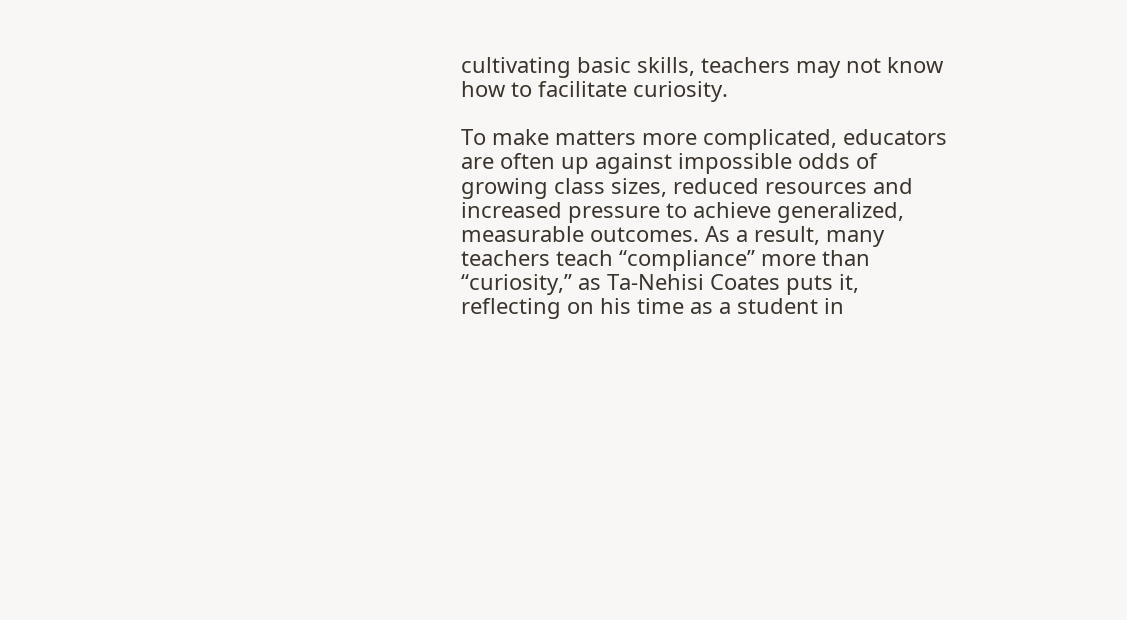cultivating basic skills, teachers may not know how to facilitate curiosity.

To make matters more complicated, educators are often up against impossible odds of growing class sizes, reduced resources and increased pressure to achieve generalized, measurable outcomes. As a result, many teachers teach “compliance” more than “curiosity,” as Ta-Nehisi Coates puts it, reflecting on his time as a student in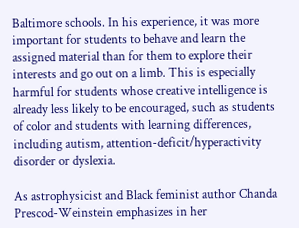Baltimore schools. In his experience, it was more important for students to behave and learn the assigned material than for them to explore their interests and go out on a limb. This is especially harmful for students whose creative intelligence is already less likely to be encouraged, such as students of color and students with learning differences, including autism, attention-deficit/hyperactivity disorder or dyslexia.

As astrophysicist and Black feminist author Chanda Prescod-Weinstein emphasizes in her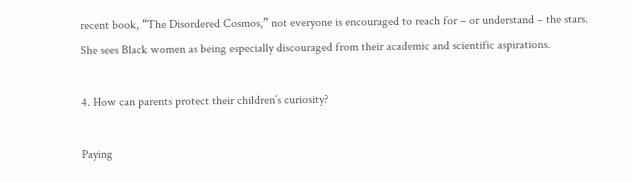recent book, “The Disordered Cosmos,” not everyone is encouraged to reach for – or understand – the stars. She sees Black women as being especially discouraged from their academic and scientific aspirations.

4. How can parents protect their children’s curiosity?

Paying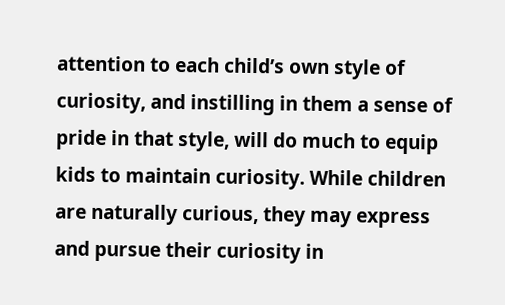attention to each child’s own style of curiosity, and instilling in them a sense of pride in that style, will do much to equip kids to maintain curiosity. While children are naturally curious, they may express and pursue their curiosity in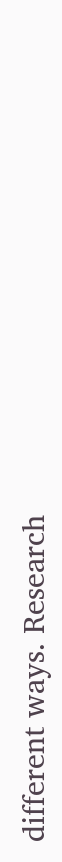different ways. Research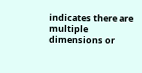indicates there are multiple dimensions or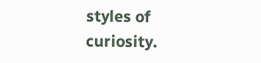styles of curiosity.